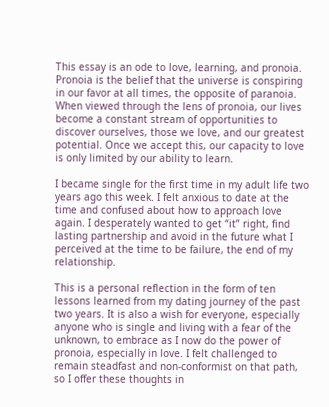This essay is an ode to love, learning, and pronoia. Pronoia is the belief that the universe is conspiring in our favor at all times, the opposite of paranoia. When viewed through the lens of pronoia, our lives become a constant stream of opportunities to discover ourselves, those we love, and our greatest potential. Once we accept this, our capacity to love is only limited by our ability to learn.

I became single for the first time in my adult life two years ago this week. I felt anxious to date at the time and confused about how to approach love again. I desperately wanted to get “it” right, find lasting partnership and avoid in the future what I perceived at the time to be failure, the end of my relationship.

This is a personal reflection in the form of ten lessons learned from my dating journey of the past two years. It is also a wish for everyone, especially anyone who is single and living with a fear of the unknown, to embrace as I now do the power of pronoia, especially in love. I felt challenged to remain steadfast and non-conformist on that path, so I offer these thoughts in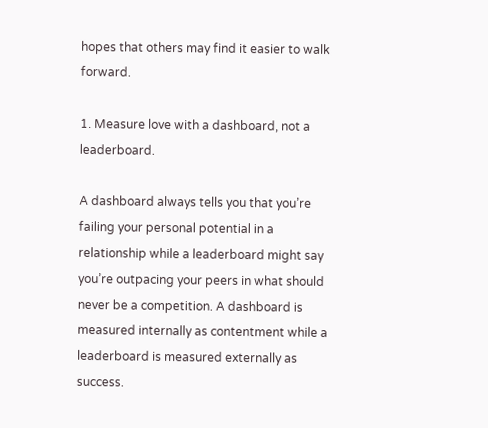hopes that others may find it easier to walk forward.

1. Measure love with a dashboard, not a leaderboard.

A dashboard always tells you that you’re failing your personal potential in a relationship while a leaderboard might say you’re outpacing your peers in what should never be a competition. A dashboard is measured internally as contentment while a leaderboard is measured externally as success.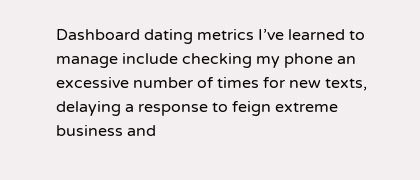Dashboard dating metrics I’ve learned to manage include checking my phone an excessive number of times for new texts, delaying a response to feign extreme business and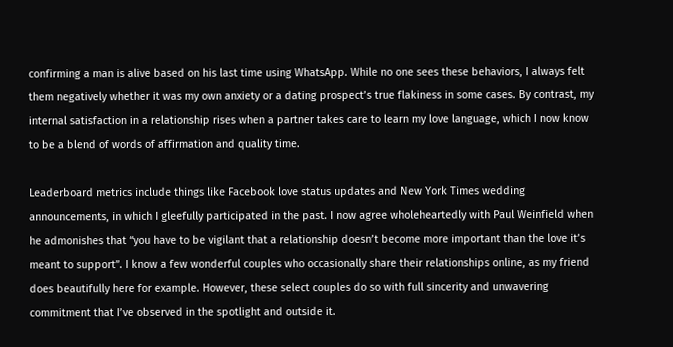confirming a man is alive based on his last time using WhatsApp. While no one sees these behaviors, I always felt them negatively whether it was my own anxiety or a dating prospect’s true flakiness in some cases. By contrast, my internal satisfaction in a relationship rises when a partner takes care to learn my love language, which I now know to be a blend of words of affirmation and quality time.

Leaderboard metrics include things like Facebook love status updates and New York Times wedding announcements, in which I gleefully participated in the past. I now agree wholeheartedly with Paul Weinfield when he admonishes that “you have to be vigilant that a relationship doesn’t become more important than the love it’s meant to support”. I know a few wonderful couples who occasionally share their relationships online, as my friend does beautifully here for example. However, these select couples do so with full sincerity and unwavering commitment that I’ve observed in the spotlight and outside it.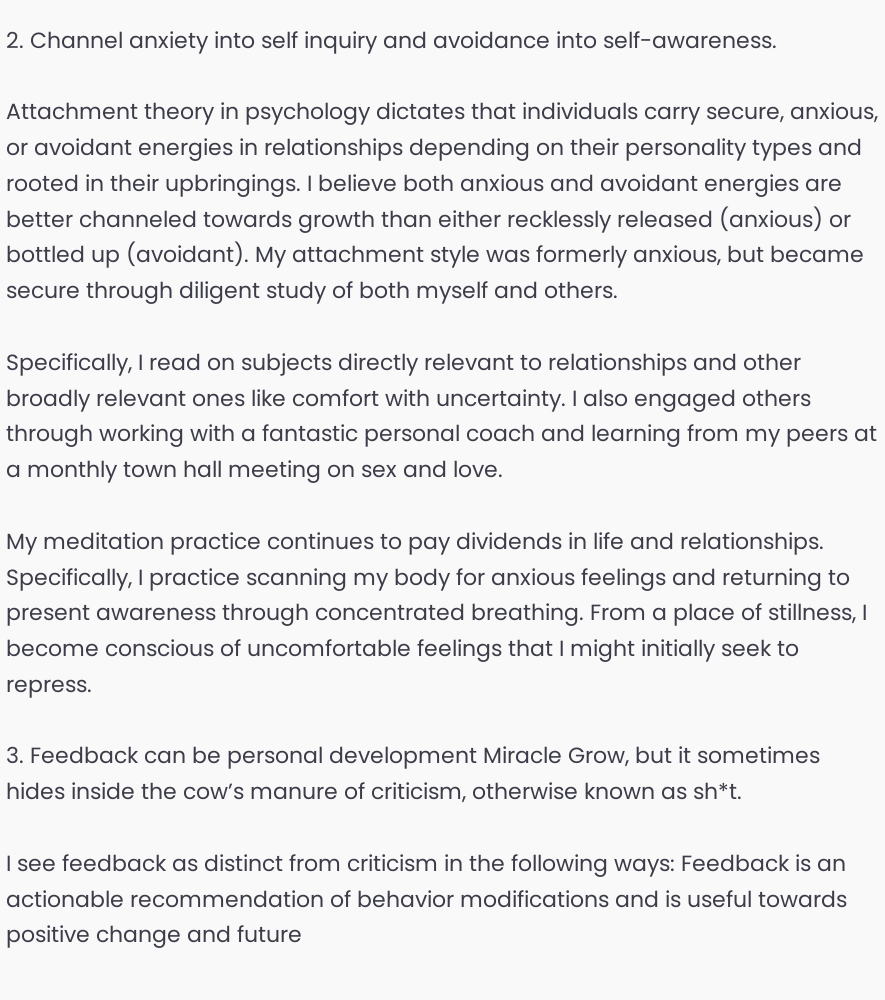2. Channel anxiety into self inquiry and avoidance into self-awareness.

Attachment theory in psychology dictates that individuals carry secure, anxious, or avoidant energies in relationships depending on their personality types and rooted in their upbringings. I believe both anxious and avoidant energies are better channeled towards growth than either recklessly released (anxious) or bottled up (avoidant). My attachment style was formerly anxious, but became secure through diligent study of both myself and others.

Specifically, I read on subjects directly relevant to relationships and other broadly relevant ones like comfort with uncertainty. I also engaged others through working with a fantastic personal coach and learning from my peers at a monthly town hall meeting on sex and love.

My meditation practice continues to pay dividends in life and relationships. Specifically, I practice scanning my body for anxious feelings and returning to present awareness through concentrated breathing. From a place of stillness, I become conscious of uncomfortable feelings that I might initially seek to repress.

3. Feedback can be personal development Miracle Grow, but it sometimes hides inside the cow’s manure of criticism, otherwise known as sh*t.

I see feedback as distinct from criticism in the following ways: Feedback is an actionable recommendation of behavior modifications and is useful towards positive change and future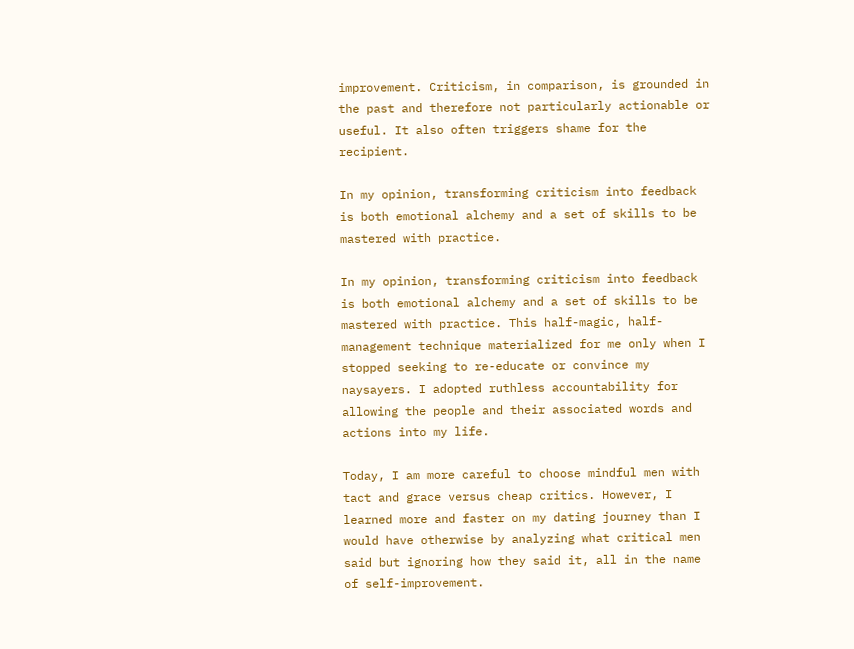improvement. Criticism, in comparison, is grounded in the past and therefore not particularly actionable or useful. It also often triggers shame for the recipient.

In my opinion, transforming criticism into feedback is both emotional alchemy and a set of skills to be mastered with practice.

In my opinion, transforming criticism into feedback is both emotional alchemy and a set of skills to be mastered with practice. This half-magic, half-management technique materialized for me only when I stopped seeking to re-educate or convince my naysayers. I adopted ruthless accountability for allowing the people and their associated words and actions into my life.

Today, I am more careful to choose mindful men with tact and grace versus cheap critics. However, I learned more and faster on my dating journey than I would have otherwise by analyzing what critical men said but ignoring how they said it, all in the name of self-improvement.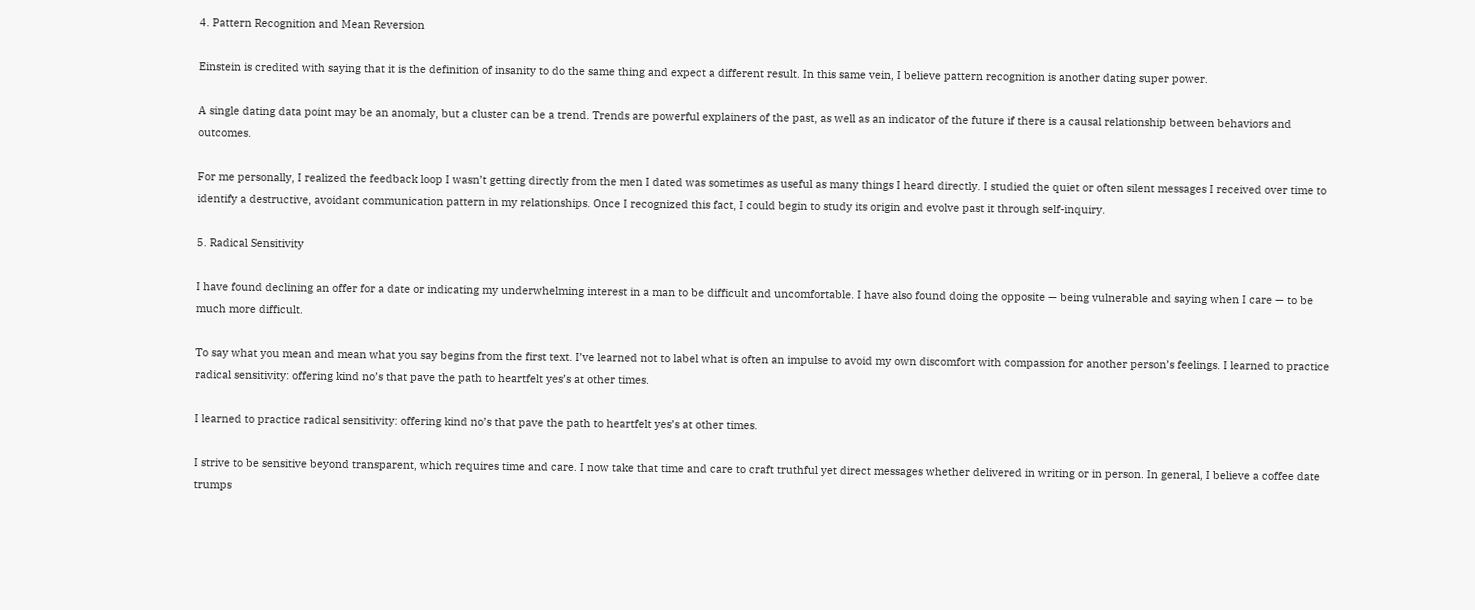4. Pattern Recognition and Mean Reversion

Einstein is credited with saying that it is the definition of insanity to do the same thing and expect a different result. In this same vein, I believe pattern recognition is another dating super power.

A single dating data point may be an anomaly, but a cluster can be a trend. Trends are powerful explainers of the past, as well as an indicator of the future if there is a causal relationship between behaviors and outcomes.

For me personally, I realized the feedback loop I wasn’t getting directly from the men I dated was sometimes as useful as many things I heard directly. I studied the quiet or often silent messages I received over time to identify a destructive, avoidant communication pattern in my relationships. Once I recognized this fact, I could begin to study its origin and evolve past it through self-inquiry.

5. Radical Sensitivity

I have found declining an offer for a date or indicating my underwhelming interest in a man to be difficult and uncomfortable. I have also found doing the opposite — being vulnerable and saying when I care — to be much more difficult.

To say what you mean and mean what you say begins from the first text. I’ve learned not to label what is often an impulse to avoid my own discomfort with compassion for another person’s feelings. I learned to practice radical sensitivity: offering kind no’s that pave the path to heartfelt yes’s at other times.

I learned to practice radical sensitivity: offering kind no’s that pave the path to heartfelt yes’s at other times.

I strive to be sensitive beyond transparent, which requires time and care. I now take that time and care to craft truthful yet direct messages whether delivered in writing or in person. In general, I believe a coffee date trumps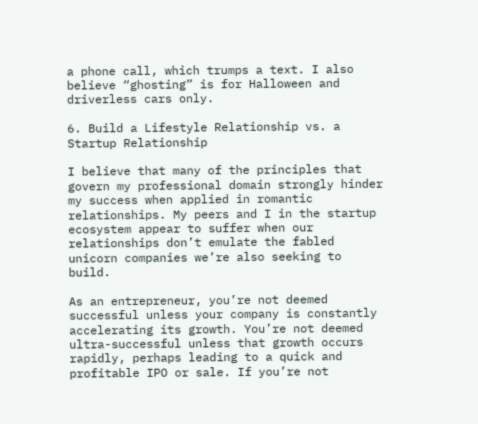a phone call, which trumps a text. I also believe “ghosting” is for Halloween and driverless cars only.

6. Build a Lifestyle Relationship vs. a Startup Relationship

I believe that many of the principles that govern my professional domain strongly hinder my success when applied in romantic relationships. My peers and I in the startup ecosystem appear to suffer when our relationships don’t emulate the fabled unicorn companies we’re also seeking to build.

As an entrepreneur, you’re not deemed successful unless your company is constantly accelerating its growth. You’re not deemed ultra-successful unless that growth occurs rapidly, perhaps leading to a quick and profitable IPO or sale. If you’re not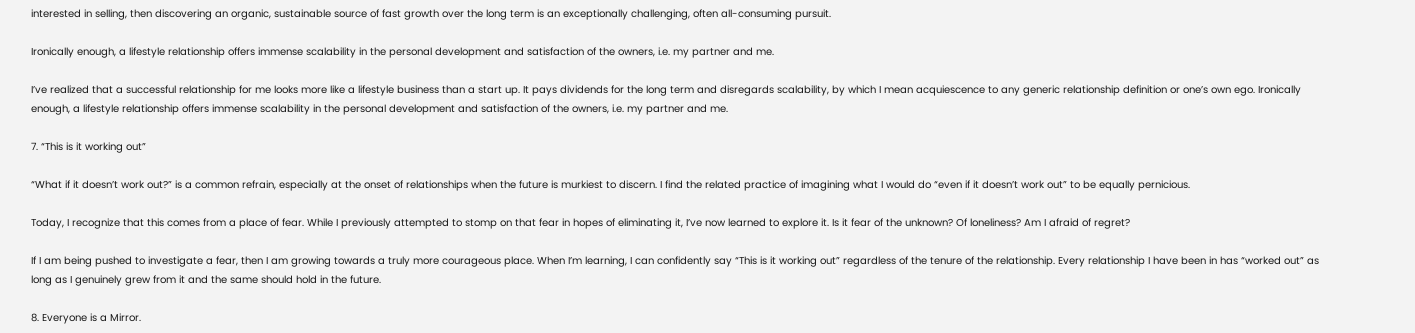interested in selling, then discovering an organic, sustainable source of fast growth over the long term is an exceptionally challenging, often all-consuming pursuit.

Ironically enough, a lifestyle relationship offers immense scalability in the personal development and satisfaction of the owners, i.e. my partner and me.

I’ve realized that a successful relationship for me looks more like a lifestyle business than a start up. It pays dividends for the long term and disregards scalability, by which I mean acquiescence to any generic relationship definition or one’s own ego. Ironically enough, a lifestyle relationship offers immense scalability in the personal development and satisfaction of the owners, i.e. my partner and me.

7. “This is it working out”

“What if it doesn’t work out?” is a common refrain, especially at the onset of relationships when the future is murkiest to discern. I find the related practice of imagining what I would do “even if it doesn’t work out” to be equally pernicious.

Today, I recognize that this comes from a place of fear. While I previously attempted to stomp on that fear in hopes of eliminating it, I’ve now learned to explore it. Is it fear of the unknown? Of loneliness? Am I afraid of regret?

If I am being pushed to investigate a fear, then I am growing towards a truly more courageous place. When I’m learning, I can confidently say “This is it working out” regardless of the tenure of the relationship. Every relationship I have been in has “worked out” as long as I genuinely grew from it and the same should hold in the future.

8. Everyone is a Mirror.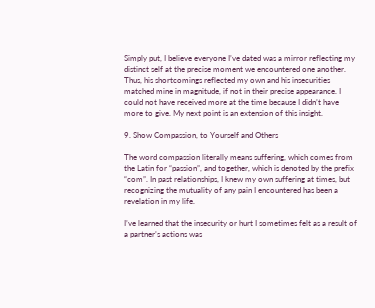Simply put, I believe everyone I’ve dated was a mirror reflecting my distinct self at the precise moment we encountered one another. Thus, his shortcomings reflected my own and his insecurities matched mine in magnitude, if not in their precise appearance. I could not have received more at the time because I didn’t have more to give. My next point is an extension of this insight.

9. Show Compassion, to Yourself and Others

The word compassion literally means suffering, which comes from the Latin for “passion”, and together, which is denoted by the prefix “com”. In past relationships, I knew my own suffering at times, but recognizing the mutuality of any pain I encountered has been a revelation in my life.

I’ve learned that the insecurity or hurt I sometimes felt as a result of a partner’s actions was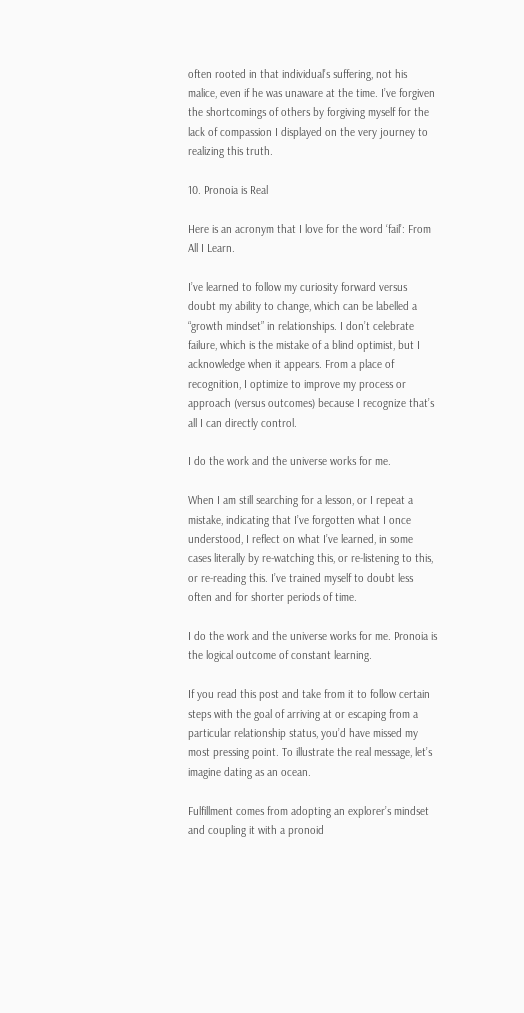often rooted in that individual’s suffering, not his malice, even if he was unaware at the time. I’ve forgiven the shortcomings of others by forgiving myself for the lack of compassion I displayed on the very journey to realizing this truth.

10. Pronoia is Real

Here is an acronym that I love for the word ‘fail’: From All I Learn.

I’ve learned to follow my curiosity forward versus doubt my ability to change, which can be labelled a “growth mindset” in relationships. I don’t celebrate failure, which is the mistake of a blind optimist, but I acknowledge when it appears. From a place of recognition, I optimize to improve my process or approach (versus outcomes) because I recognize that’s all I can directly control.

I do the work and the universe works for me.

When I am still searching for a lesson, or I repeat a mistake, indicating that I’ve forgotten what I once understood, I reflect on what I’ve learned, in some cases literally by re-watching this, or re-listening to this, or re-reading this. I’ve trained myself to doubt less often and for shorter periods of time.

I do the work and the universe works for me. Pronoia is the logical outcome of constant learning.

If you read this post and take from it to follow certain steps with the goal of arriving at or escaping from a particular relationship status, you’d have missed my most pressing point. To illustrate the real message, let’s imagine dating as an ocean.

Fulfillment comes from adopting an explorer’s mindset and coupling it with a pronoid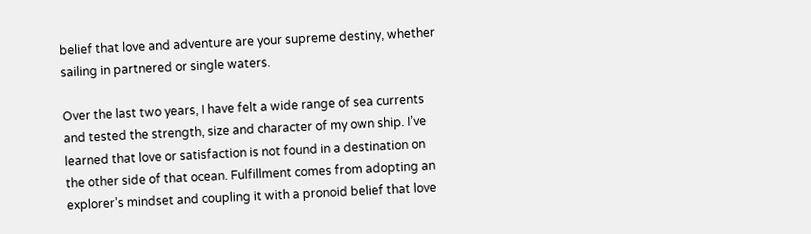belief that love and adventure are your supreme destiny, whether sailing in partnered or single waters.

Over the last two years, I have felt a wide range of sea currents and tested the strength, size and character of my own ship. I’ve learned that love or satisfaction is not found in a destination on the other side of that ocean. Fulfillment comes from adopting an explorer’s mindset and coupling it with a pronoid belief that love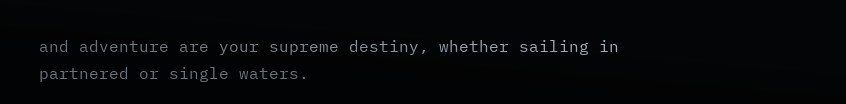and adventure are your supreme destiny, whether sailing in partnered or single waters.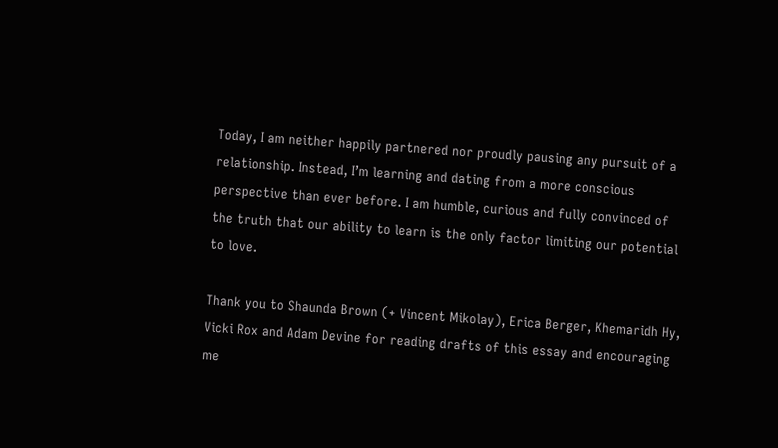Today, I am neither happily partnered nor proudly pausing any pursuit of a relationship. Instead, I’m learning and dating from a more conscious perspective than ever before. I am humble, curious and fully convinced of the truth that our ability to learn is the only factor limiting our potential to love.

Thank you to Shaunda Brown (+ Vincent Mikolay), Erica Berger, Khemaridh Hy, Vicki Rox and Adam Devine for reading drafts of this essay and encouraging me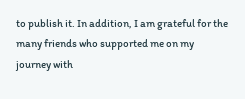to publish it. In addition, I am grateful for the many friends who supported me on my journey with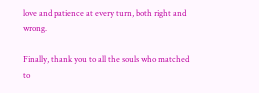love and patience at every turn, both right and wrong.

Finally, thank you to all the souls who matched to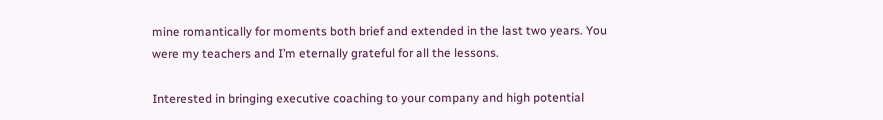mine romantically for moments both brief and extended in the last two years. You were my teachers and I’m eternally grateful for all the lessons.

Interested in bringing executive coaching to your company and high potential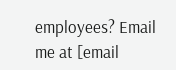employees? Email me at [email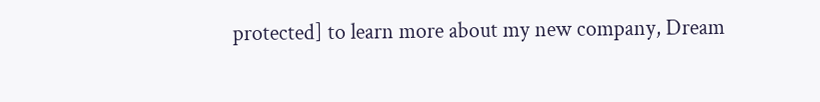protected] to learn more about my new company, Dream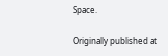Space.

Originally published at